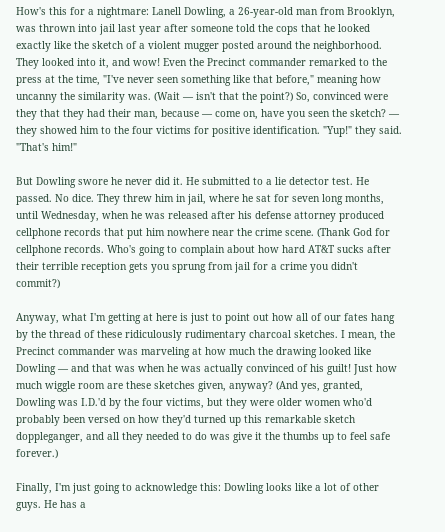How's this for a nightmare: Lanell Dowling, a 26-year-old man from Brooklyn, was thrown into jail last year after someone told the cops that he looked exactly like the sketch of a violent mugger posted around the neighborhood. They looked into it, and wow! Even the Precinct commander remarked to the press at the time, "I've never seen something like that before," meaning how uncanny the similarity was. (Wait — isn't that the point?) So, convinced were they that they had their man, because — come on, have you seen the sketch? — they showed him to the four victims for positive identification. "Yup!" they said. "That's him!"

But Dowling swore he never did it. He submitted to a lie detector test. He passed. No dice. They threw him in jail, where he sat for seven long months, until Wednesday, when he was released after his defense attorney produced cellphone records that put him nowhere near the crime scene. (Thank God for cellphone records. Who's going to complain about how hard AT&T sucks after their terrible reception gets you sprung from jail for a crime you didn't commit?)

Anyway, what I'm getting at here is just to point out how all of our fates hang by the thread of these ridiculously rudimentary charcoal sketches. I mean, the Precinct commander was marveling at how much the drawing looked like Dowling — and that was when he was actually convinced of his guilt! Just how much wiggle room are these sketches given, anyway? (And yes, granted, Dowling was I.D.'d by the four victims, but they were older women who'd probably been versed on how they'd turned up this remarkable sketch doppleganger, and all they needed to do was give it the thumbs up to feel safe forever.)

Finally, I'm just going to acknowledge this: Dowling looks like a lot of other guys. He has a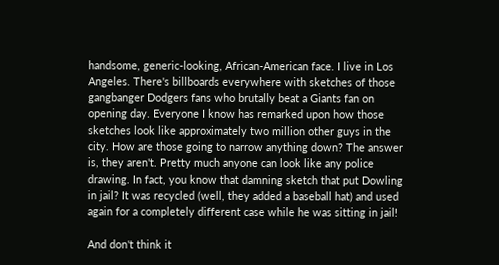handsome, generic-looking, African-American face. I live in Los Angeles. There's billboards everywhere with sketches of those gangbanger Dodgers fans who brutally beat a Giants fan on opening day. Everyone I know has remarked upon how those sketches look like approximately two million other guys in the city. How are those going to narrow anything down? The answer is, they aren't. Pretty much anyone can look like any police drawing. In fact, you know that damning sketch that put Dowling in jail? It was recycled (well, they added a baseball hat) and used again for a completely different case while he was sitting in jail!

And don't think it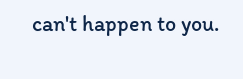can't happen to you.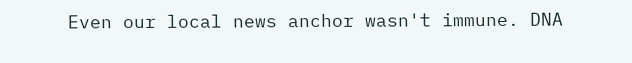Even our local news anchor wasn't immune. DNA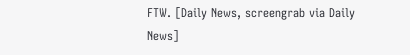FTW. [Daily News, screengrab via Daily News]